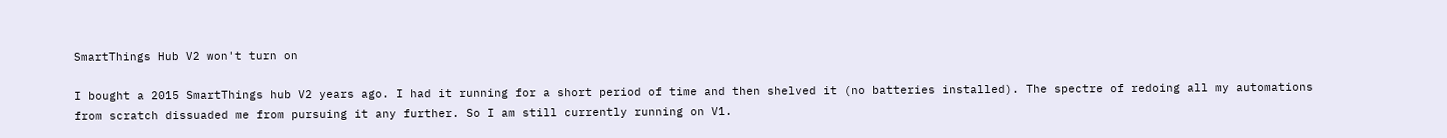SmartThings Hub V2 won't turn on

I bought a 2015 SmartThings hub V2 years ago. I had it running for a short period of time and then shelved it (no batteries installed). The spectre of redoing all my automations from scratch dissuaded me from pursuing it any further. So I am still currently running on V1.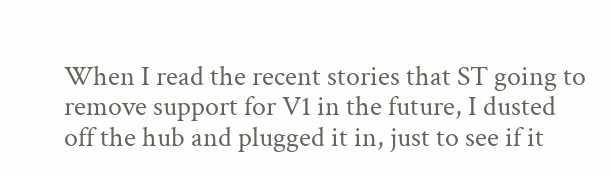When I read the recent stories that ST going to remove support for V1 in the future, I dusted off the hub and plugged it in, just to see if it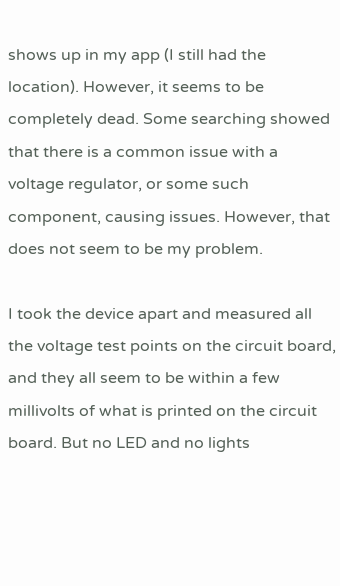shows up in my app (I still had the location). However, it seems to be completely dead. Some searching showed that there is a common issue with a voltage regulator, or some such component, causing issues. However, that does not seem to be my problem.

I took the device apart and measured all the voltage test points on the circuit board, and they all seem to be within a few millivolts of what is printed on the circuit board. But no LED and no lights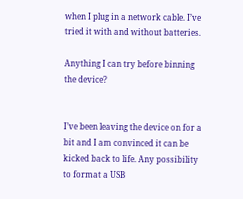when I plug in a network cable. I’ve tried it with and without batteries.

Anything I can try before binning the device?


I’ve been leaving the device on for a bit and I am convinced it can be kicked back to life. Any possibility to format a USB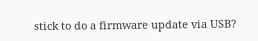stick to do a firmware update via USB?